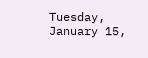Tuesday, January 15,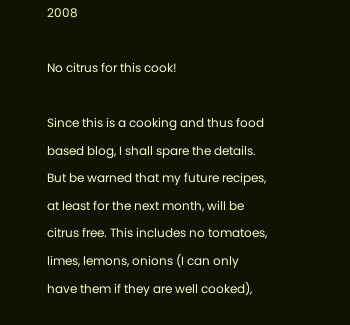2008

No citrus for this cook!

Since this is a cooking and thus food based blog, I shall spare the details. But be warned that my future recipes, at least for the next month, will be citrus free. This includes no tomatoes, limes, lemons, onions (I can only have them if they are well cooked),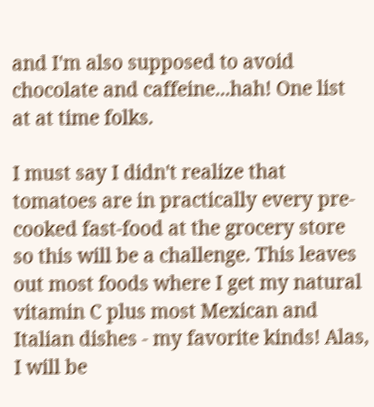and I'm also supposed to avoid chocolate and caffeine...hah! One list at at time folks.

I must say I didn't realize that tomatoes are in practically every pre-cooked fast-food at the grocery store so this will be a challenge. This leaves out most foods where I get my natural vitamin C plus most Mexican and Italian dishes - my favorite kinds! Alas, I will be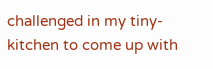challenged in my tiny-kitchen to come up with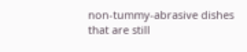non-tummy-abrasive dishes that are still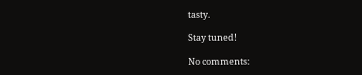tasty.

Stay tuned!

No comments: